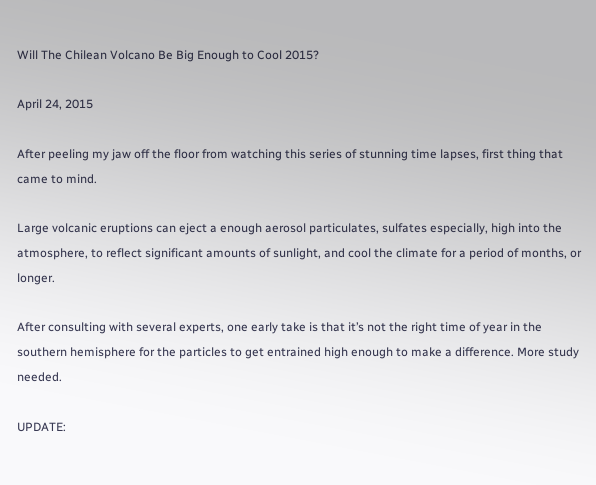Will The Chilean Volcano Be Big Enough to Cool 2015?

April 24, 2015

After peeling my jaw off the floor from watching this series of stunning time lapses, first thing that came to mind.

Large volcanic eruptions can eject a enough aerosol particulates, sulfates especially, high into the atmosphere, to reflect significant amounts of sunlight, and cool the climate for a period of months, or longer.

After consulting with several experts, one early take is that it’s not the right time of year in the southern hemisphere for the particles to get entrained high enough to make a difference. More study needed.

UPDATE: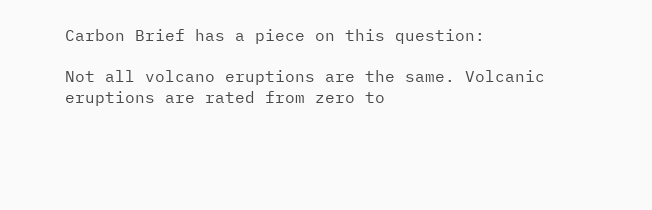Carbon Brief has a piece on this question:

Not all volcano eruptions are the same. Volcanic eruptions are rated from zero to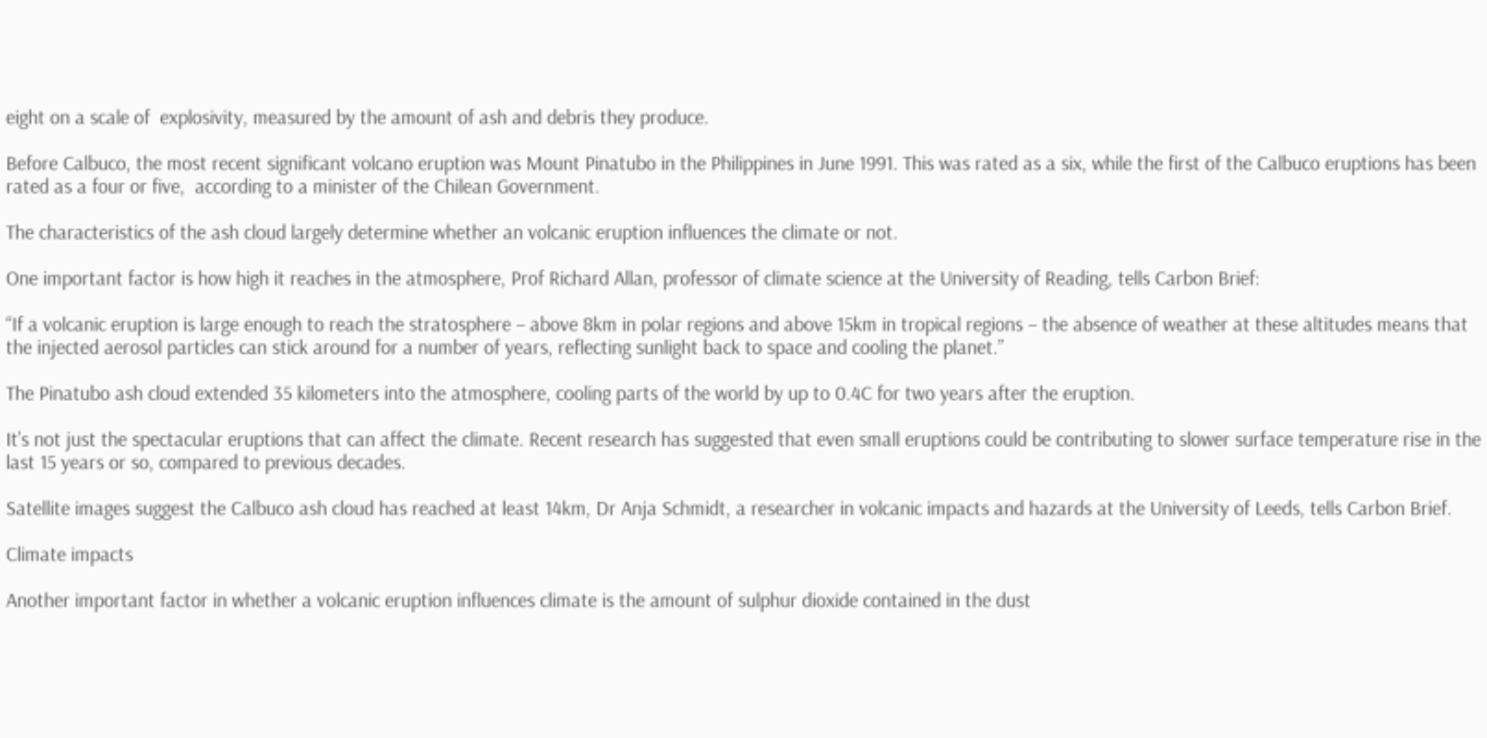eight on a scale of  explosivity, measured by the amount of ash and debris they produce.

Before Calbuco, the most recent significant volcano eruption was Mount Pinatubo in the Philippines in June 1991. This was rated as a six, while the first of the Calbuco eruptions has been rated as a four or five,  according to a minister of the Chilean Government.

The characteristics of the ash cloud largely determine whether an volcanic eruption influences the climate or not.

One important factor is how high it reaches in the atmosphere, Prof Richard Allan, professor of climate science at the University of Reading, tells Carbon Brief:

“If a volcanic eruption is large enough to reach the stratosphere – above 8km in polar regions and above 15km in tropical regions – the absence of weather at these altitudes means that the injected aerosol particles can stick around for a number of years, reflecting sunlight back to space and cooling the planet.”

The Pinatubo ash cloud extended 35 kilometers into the atmosphere, cooling parts of the world by up to 0.4C for two years after the eruption.

It’s not just the spectacular eruptions that can affect the climate. Recent research has suggested that even small eruptions could be contributing to slower surface temperature rise in the last 15 years or so, compared to previous decades.

Satellite images suggest the Calbuco ash cloud has reached at least 14km, Dr Anja Schmidt, a researcher in volcanic impacts and hazards at the University of Leeds, tells Carbon Brief.

Climate impacts

Another important factor in whether a volcanic eruption influences climate is the amount of sulphur dioxide contained in the dust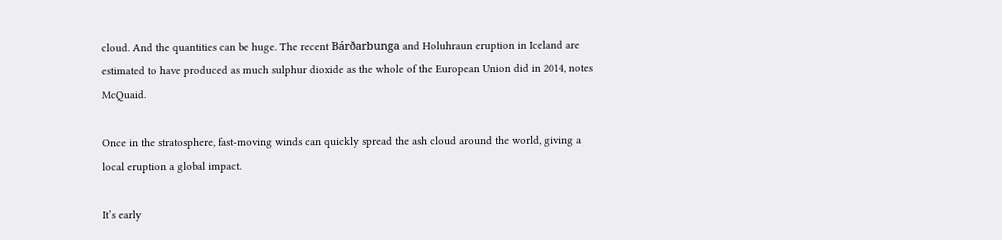cloud. And the quantities can be huge. The recent Bárðarbunga and Holuhraun eruption in Iceland are estimated to have produced as much sulphur dioxide as the whole of the European Union did in 2014, notes McQuaid.

Once in the stratosphere, fast-moving winds can quickly spread the ash cloud around the world, giving a local eruption a global impact.

It’s early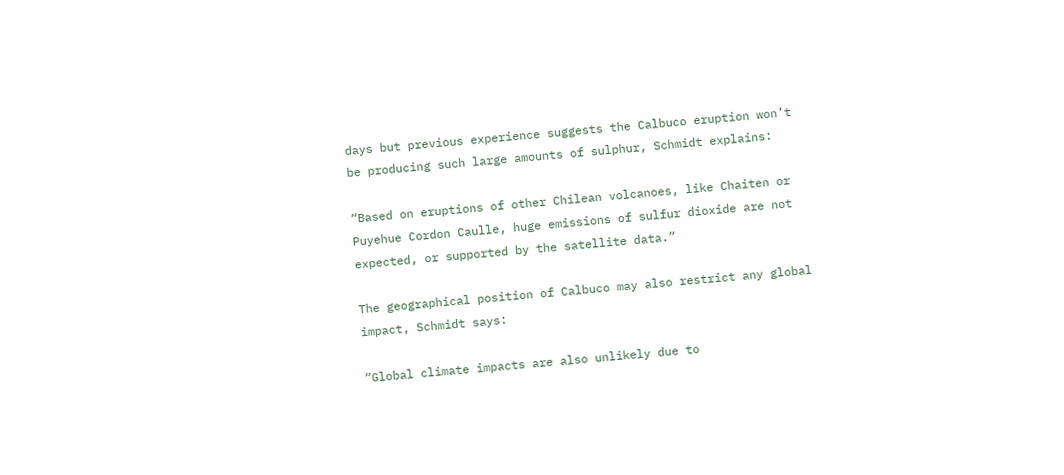days but previous experience suggests the Calbuco eruption won’t be producing such large amounts of sulphur, Schmidt explains:

“Based on eruptions of other Chilean volcanoes, like Chaiten or Puyehue Cordon Caulle, huge emissions of sulfur dioxide are not expected, or supported by the satellite data.”

The geographical position of Calbuco may also restrict any global impact, Schmidt says:

“Global climate impacts are also unlikely due to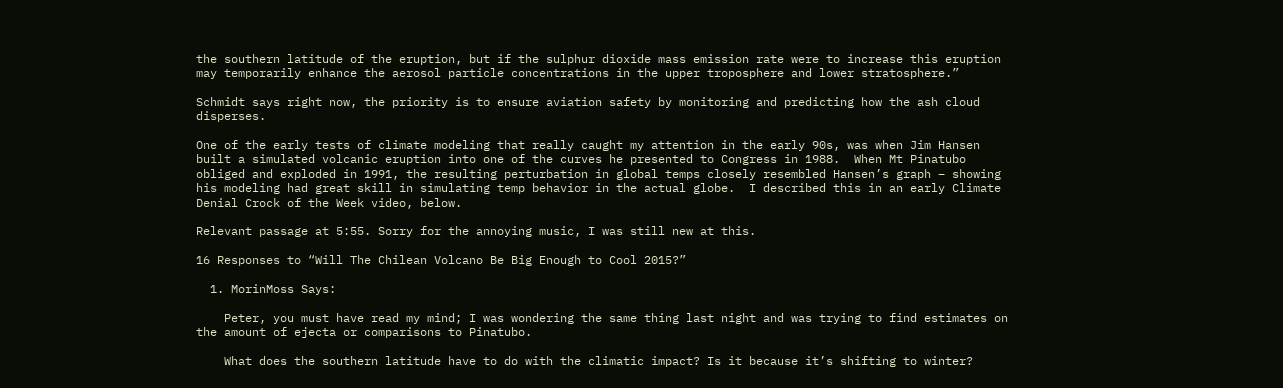the southern latitude of the eruption, but if the sulphur dioxide mass emission rate were to increase this eruption may temporarily enhance the aerosol particle concentrations in the upper troposphere and lower stratosphere.”

Schmidt says right now, the priority is to ensure aviation safety by monitoring and predicting how the ash cloud disperses.

One of the early tests of climate modeling that really caught my attention in the early 90s, was when Jim Hansen built a simulated volcanic eruption into one of the curves he presented to Congress in 1988.  When Mt Pinatubo obliged and exploded in 1991, the resulting perturbation in global temps closely resembled Hansen’s graph – showing his modeling had great skill in simulating temp behavior in the actual globe.  I described this in an early Climate Denial Crock of the Week video, below.

Relevant passage at 5:55. Sorry for the annoying music, I was still new at this.

16 Responses to “Will The Chilean Volcano Be Big Enough to Cool 2015?”

  1. MorinMoss Says:

    Peter, you must have read my mind; I was wondering the same thing last night and was trying to find estimates on the amount of ejecta or comparisons to Pinatubo.

    What does the southern latitude have to do with the climatic impact? Is it because it’s shifting to winter?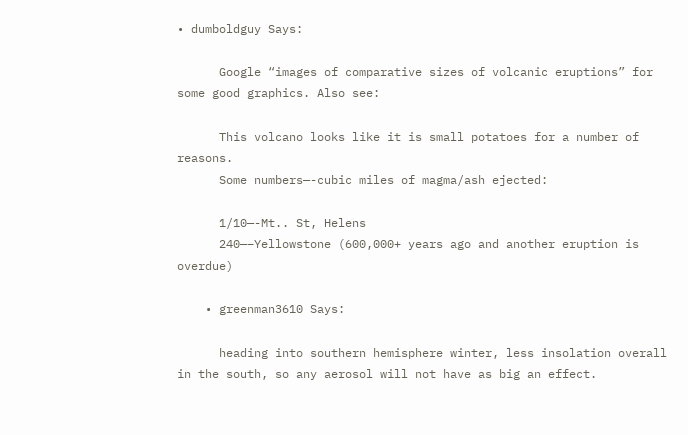• dumboldguy Says:

      Google “images of comparative sizes of volcanic eruptions” for some good graphics. Also see:

      This volcano looks like it is small potatoes for a number of reasons.
      Some numbers—-cubic miles of magma/ash ejected:

      1/10—-Mt.. St, Helens
      240—–Yellowstone (600,000+ years ago and another eruption is overdue)

    • greenman3610 Says:

      heading into southern hemisphere winter, less insolation overall in the south, so any aerosol will not have as big an effect.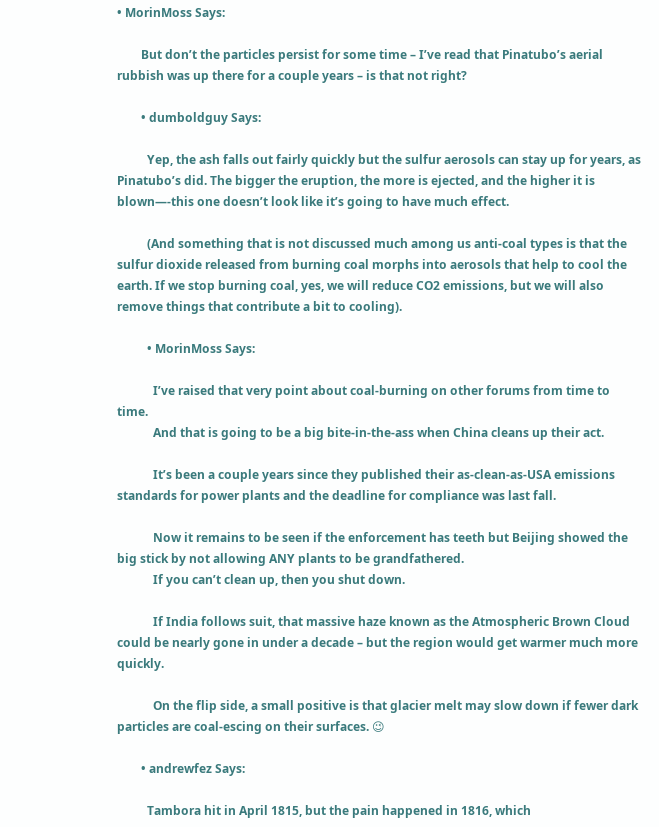• MorinMoss Says:

        But don’t the particles persist for some time – I’ve read that Pinatubo’s aerial rubbish was up there for a couple years – is that not right?

        • dumboldguy Says:

          Yep, the ash falls out fairly quickly but the sulfur aerosols can stay up for years, as Pinatubo’s did. The bigger the eruption, the more is ejected, and the higher it is blown—-this one doesn’t look like it’s going to have much effect.

          (And something that is not discussed much among us anti-coal types is that the sulfur dioxide released from burning coal morphs into aerosols that help to cool the earth. If we stop burning coal, yes, we will reduce CO2 emissions, but we will also remove things that contribute a bit to cooling).

          • MorinMoss Says:

            I’ve raised that very point about coal-burning on other forums from time to time.
            And that is going to be a big bite-in-the-ass when China cleans up their act.

            It’s been a couple years since they published their as-clean-as-USA emissions standards for power plants and the deadline for compliance was last fall.

            Now it remains to be seen if the enforcement has teeth but Beijing showed the big stick by not allowing ANY plants to be grandfathered.
            If you can’t clean up, then you shut down.

            If India follows suit, that massive haze known as the Atmospheric Brown Cloud could be nearly gone in under a decade – but the region would get warmer much more quickly.

            On the flip side, a small positive is that glacier melt may slow down if fewer dark particles are coal-escing on their surfaces. 😉

        • andrewfez Says:

          Tambora hit in April 1815, but the pain happened in 1816, which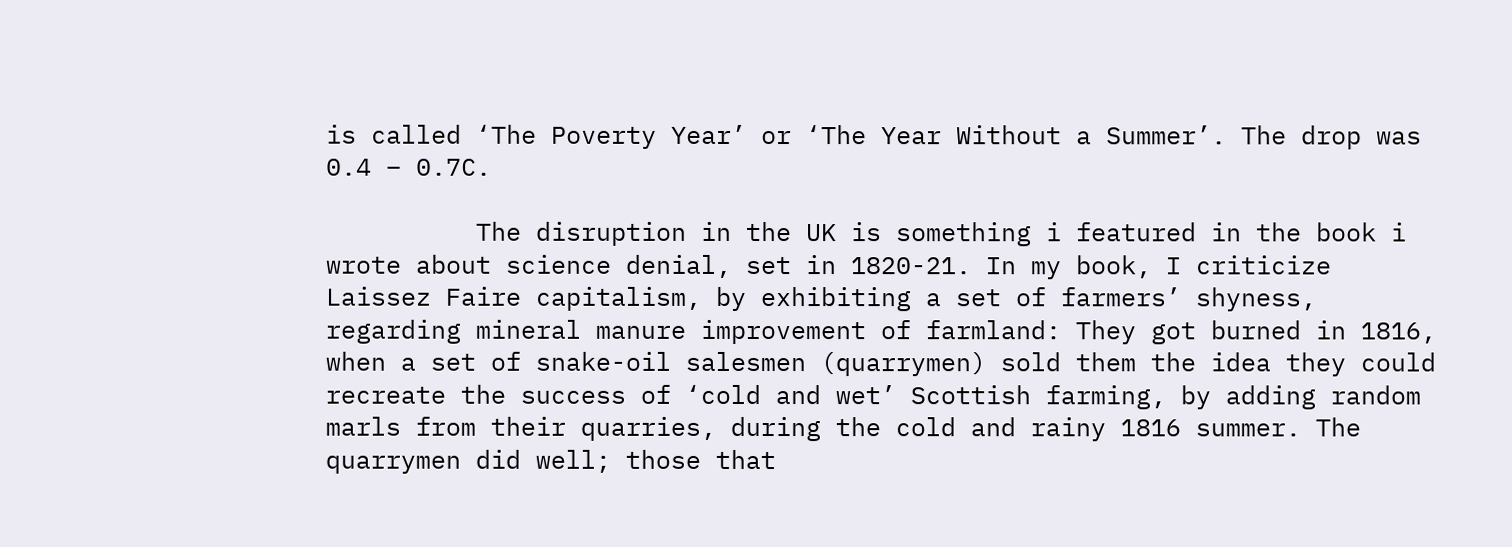is called ‘The Poverty Year’ or ‘The Year Without a Summer’. The drop was 0.4 – 0.7C.

          The disruption in the UK is something i featured in the book i wrote about science denial, set in 1820-21. In my book, I criticize Laissez Faire capitalism, by exhibiting a set of farmers’ shyness, regarding mineral manure improvement of farmland: They got burned in 1816, when a set of snake-oil salesmen (quarrymen) sold them the idea they could recreate the success of ‘cold and wet’ Scottish farming, by adding random marls from their quarries, during the cold and rainy 1816 summer. The quarrymen did well; those that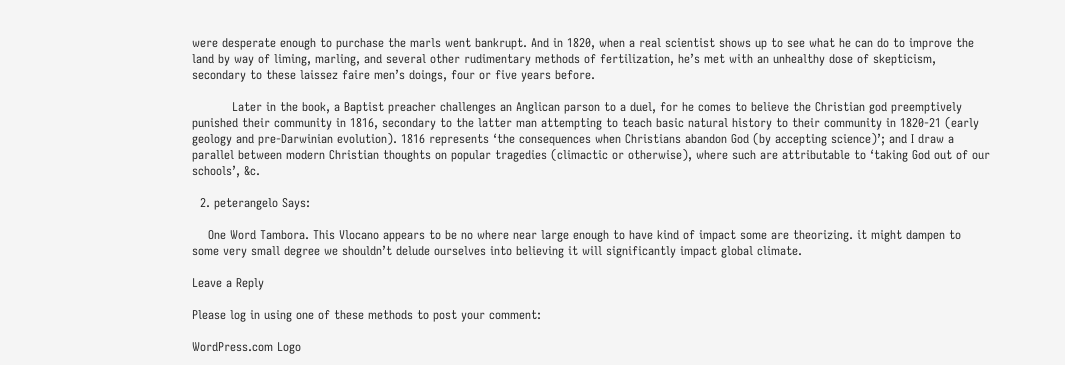were desperate enough to purchase the marls went bankrupt. And in 1820, when a real scientist shows up to see what he can do to improve the land by way of liming, marling, and several other rudimentary methods of fertilization, he’s met with an unhealthy dose of skepticism, secondary to these laissez faire men’s doings, four or five years before.

          Later in the book, a Baptist preacher challenges an Anglican parson to a duel, for he comes to believe the Christian god preemptively punished their community in 1816, secondary to the latter man attempting to teach basic natural history to their community in 1820-21 (early geology and pre-Darwinian evolution). 1816 represents ‘the consequences when Christians abandon God (by accepting science)’; and I draw a parallel between modern Christian thoughts on popular tragedies (climactic or otherwise), where such are attributable to ‘taking God out of our schools’, &c.

  2. peterangelo Says:

    One Word Tambora. This Vlocano appears to be no where near large enough to have kind of impact some are theorizing. it might dampen to some very small degree we shouldn’t delude ourselves into believing it will significantly impact global climate.

Leave a Reply

Please log in using one of these methods to post your comment:

WordPress.com Logo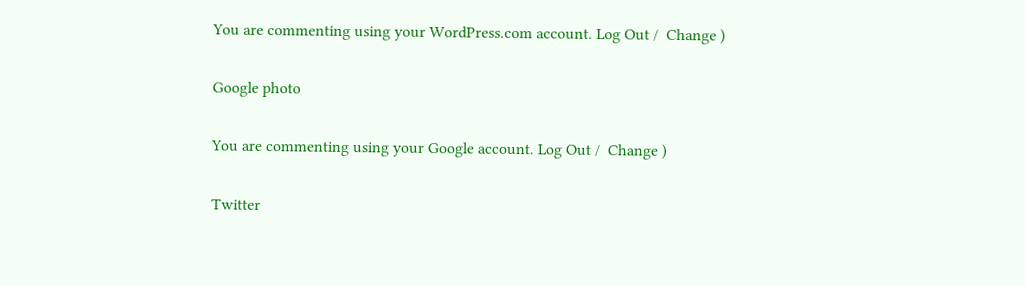You are commenting using your WordPress.com account. Log Out /  Change )

Google photo

You are commenting using your Google account. Log Out /  Change )

Twitter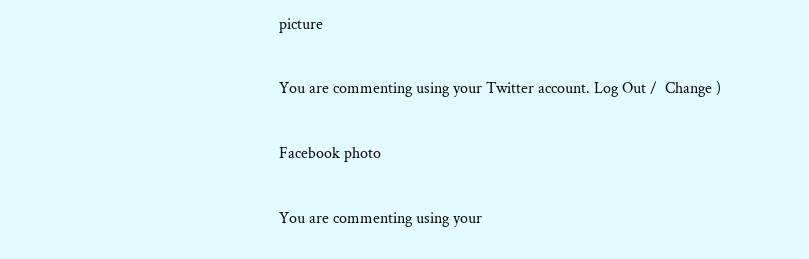picture

You are commenting using your Twitter account. Log Out /  Change )

Facebook photo

You are commenting using your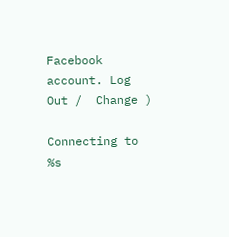Facebook account. Log Out /  Change )

Connecting to %s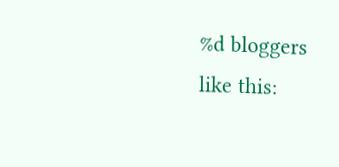%d bloggers like this: